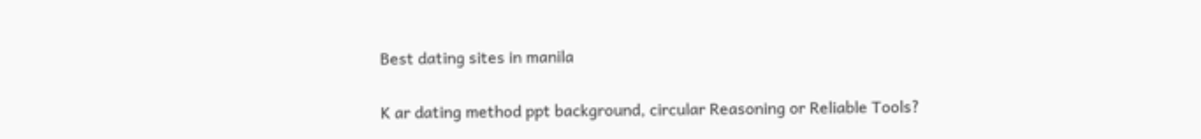Best dating sites in manila

K ar dating method ppt background, circular Reasoning or Reliable Tools?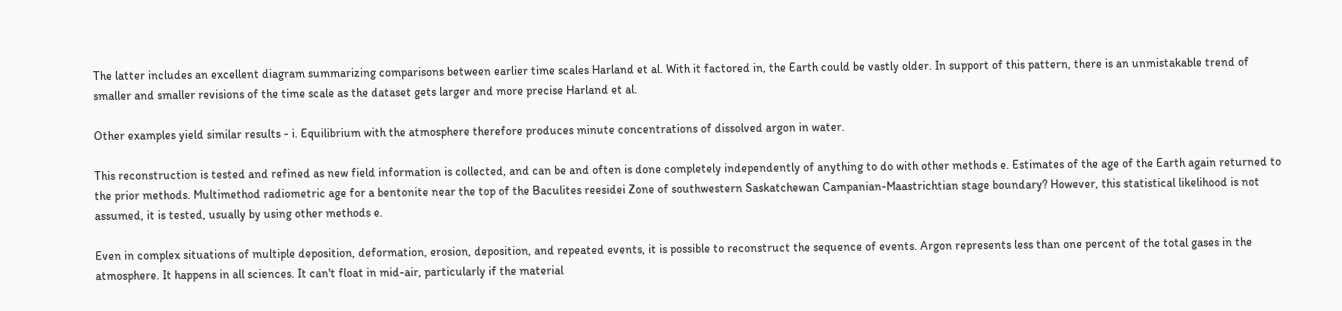The latter includes an excellent diagram summarizing comparisons between earlier time scales Harland et al. With it factored in, the Earth could be vastly older. In support of this pattern, there is an unmistakable trend of smaller and smaller revisions of the time scale as the dataset gets larger and more precise Harland et al.

Other examples yield similar results - i. Equilibrium with the atmosphere therefore produces minute concentrations of dissolved argon in water.

This reconstruction is tested and refined as new field information is collected, and can be and often is done completely independently of anything to do with other methods e. Estimates of the age of the Earth again returned to the prior methods. Multimethod radiometric age for a bentonite near the top of the Baculites reesidei Zone of southwestern Saskatchewan Campanian-Maastrichtian stage boundary? However, this statistical likelihood is not assumed, it is tested, usually by using other methods e.

Even in complex situations of multiple deposition, deformation, erosion, deposition, and repeated events, it is possible to reconstruct the sequence of events. Argon represents less than one percent of the total gases in the atmosphere. It happens in all sciences. It can't float in mid-air, particularly if the material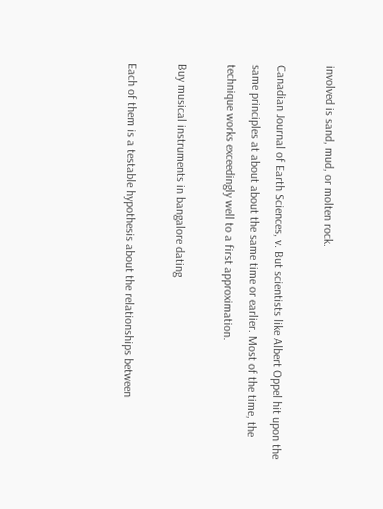involved is sand, mud, or molten rock.

Canadian Journal of Earth Sciences, v. But scientists like Albert Oppel hit upon the same principles at about about the same time or earlier. Most of the time, the technique works exceedingly well to a first approximation.

Buy musical instruments in bangalore dating

Each of them is a testable hypothesis about the relationships between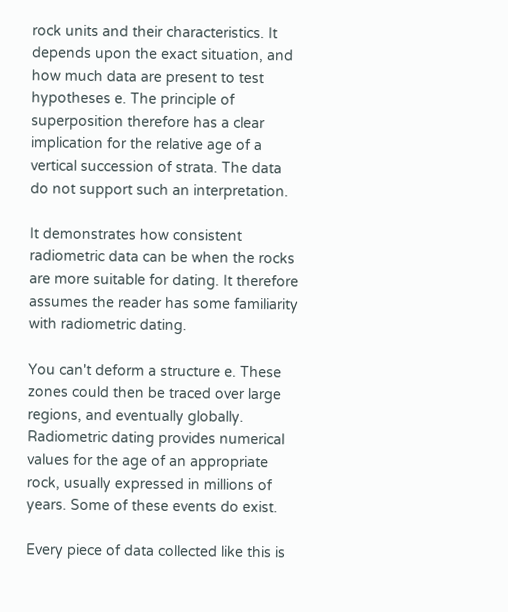rock units and their characteristics. It depends upon the exact situation, and how much data are present to test hypotheses e. The principle of superposition therefore has a clear implication for the relative age of a vertical succession of strata. The data do not support such an interpretation.

It demonstrates how consistent radiometric data can be when the rocks are more suitable for dating. It therefore assumes the reader has some familiarity with radiometric dating.

You can't deform a structure e. These zones could then be traced over large regions, and eventually globally. Radiometric dating provides numerical values for the age of an appropriate rock, usually expressed in millions of years. Some of these events do exist.

Every piece of data collected like this is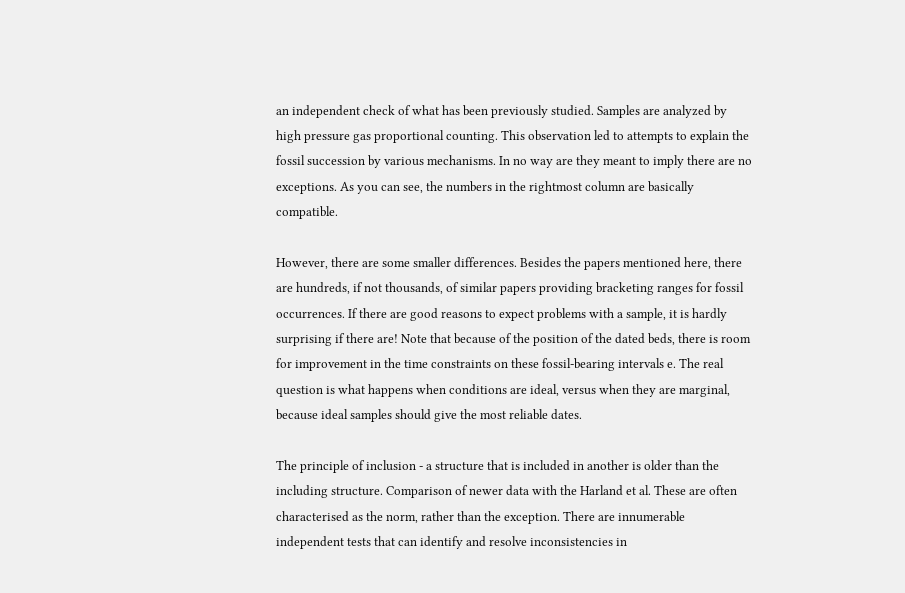an independent check of what has been previously studied. Samples are analyzed by high pressure gas proportional counting. This observation led to attempts to explain the fossil succession by various mechanisms. In no way are they meant to imply there are no exceptions. As you can see, the numbers in the rightmost column are basically compatible.

However, there are some smaller differences. Besides the papers mentioned here, there are hundreds, if not thousands, of similar papers providing bracketing ranges for fossil occurrences. If there are good reasons to expect problems with a sample, it is hardly surprising if there are! Note that because of the position of the dated beds, there is room for improvement in the time constraints on these fossil-bearing intervals e. The real question is what happens when conditions are ideal, versus when they are marginal, because ideal samples should give the most reliable dates.

The principle of inclusion - a structure that is included in another is older than the including structure. Comparison of newer data with the Harland et al. These are often characterised as the norm, rather than the exception. There are innumerable independent tests that can identify and resolve inconsistencies in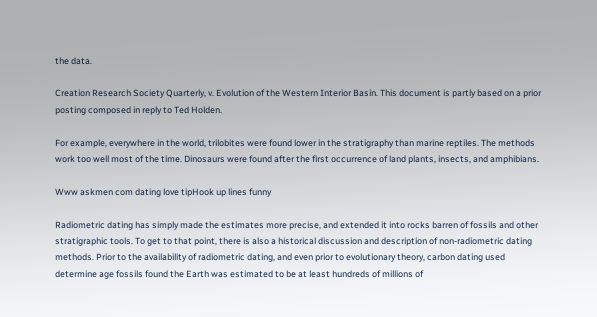the data.

Creation Research Society Quarterly, v. Evolution of the Western Interior Basin. This document is partly based on a prior posting composed in reply to Ted Holden.

For example, everywhere in the world, trilobites were found lower in the stratigraphy than marine reptiles. The methods work too well most of the time. Dinosaurs were found after the first occurrence of land plants, insects, and amphibians.

Www askmen com dating love tipHook up lines funny

Radiometric dating has simply made the estimates more precise, and extended it into rocks barren of fossils and other stratigraphic tools. To get to that point, there is also a historical discussion and description of non-radiometric dating methods. Prior to the availability of radiometric dating, and even prior to evolutionary theory, carbon dating used determine age fossils found the Earth was estimated to be at least hundreds of millions of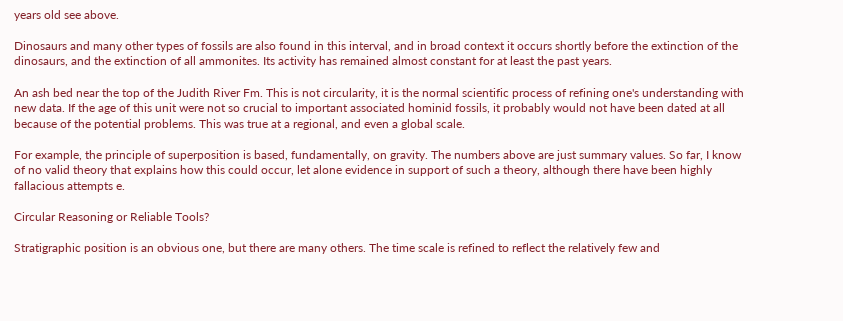years old see above.

Dinosaurs and many other types of fossils are also found in this interval, and in broad context it occurs shortly before the extinction of the dinosaurs, and the extinction of all ammonites. Its activity has remained almost constant for at least the past years.

An ash bed near the top of the Judith River Fm. This is not circularity, it is the normal scientific process of refining one's understanding with new data. If the age of this unit were not so crucial to important associated hominid fossils, it probably would not have been dated at all because of the potential problems. This was true at a regional, and even a global scale.

For example, the principle of superposition is based, fundamentally, on gravity. The numbers above are just summary values. So far, I know of no valid theory that explains how this could occur, let alone evidence in support of such a theory, although there have been highly fallacious attempts e.

Circular Reasoning or Reliable Tools?

Stratigraphic position is an obvious one, but there are many others. The time scale is refined to reflect the relatively few and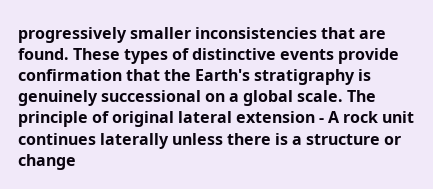progressively smaller inconsistencies that are found. These types of distinctive events provide confirmation that the Earth's stratigraphy is genuinely successional on a global scale. The principle of original lateral extension - A rock unit continues laterally unless there is a structure or change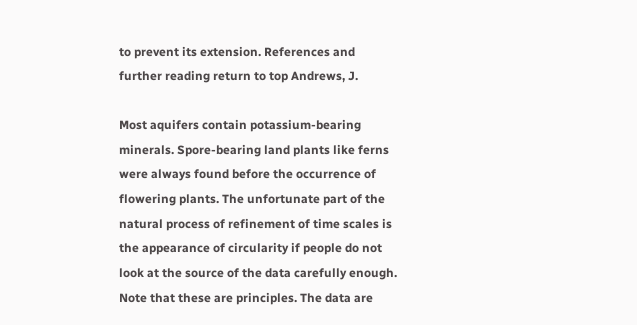to prevent its extension. References and further reading return to top Andrews, J.

Most aquifers contain potassium-bearing minerals. Spore-bearing land plants like ferns were always found before the occurrence of flowering plants. The unfortunate part of the natural process of refinement of time scales is the appearance of circularity if people do not look at the source of the data carefully enough. Note that these are principles. The data are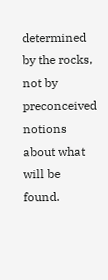determined by the rocks, not by preconceived notions about what will be found.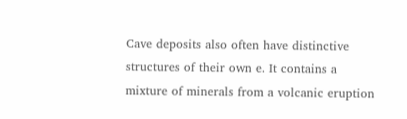Cave deposits also often have distinctive structures of their own e. It contains a mixture of minerals from a volcanic eruption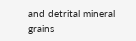and detrital mineral grains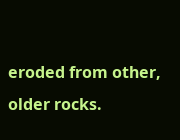eroded from other, older rocks.